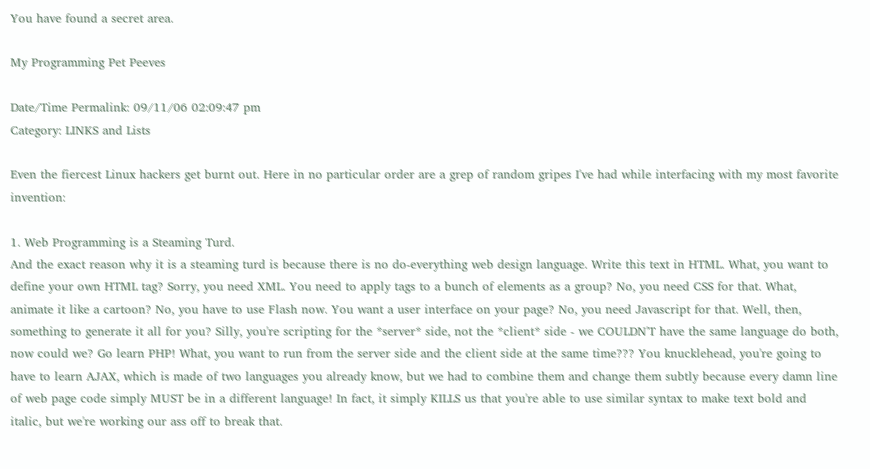You have found a secret area.

My Programming Pet Peeves

Date/Time Permalink: 09/11/06 02:09:47 pm
Category: LINKS and Lists

Even the fiercest Linux hackers get burnt out. Here in no particular order are a grep of random gripes I've had while interfacing with my most favorite invention:

1. Web Programming is a Steaming Turd.
And the exact reason why it is a steaming turd is because there is no do-everything web design language. Write this text in HTML. What, you want to define your own HTML tag? Sorry, you need XML. You need to apply tags to a bunch of elements as a group? No, you need CSS for that. What, animate it like a cartoon? No, you have to use Flash now. You want a user interface on your page? No, you need Javascript for that. Well, then, something to generate it all for you? Silly, you're scripting for the *server* side, not the *client* side - we COULDN'T have the same language do both, now could we? Go learn PHP! What, you want to run from the server side and the client side at the same time??? You knucklehead, you're going to have to learn AJAX, which is made of two languages you already know, but we had to combine them and change them subtly because every damn line of web page code simply MUST be in a different language! In fact, it simply KILLS us that you're able to use similar syntax to make text bold and italic, but we're working our ass off to break that.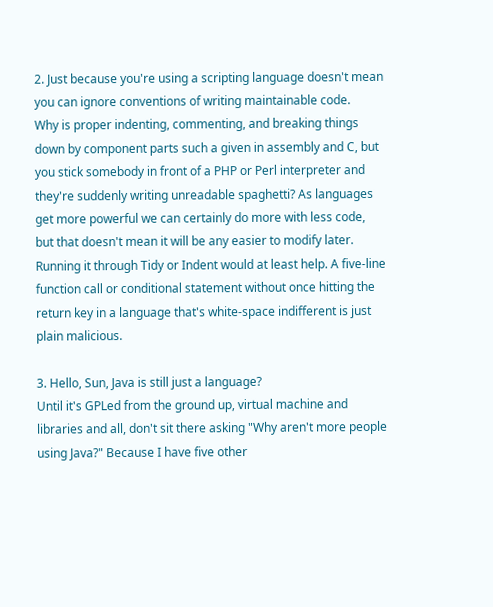2. Just because you're using a scripting language doesn't mean you can ignore conventions of writing maintainable code.
Why is proper indenting, commenting, and breaking things down by component parts such a given in assembly and C, but you stick somebody in front of a PHP or Perl interpreter and they're suddenly writing unreadable spaghetti? As languages get more powerful we can certainly do more with less code, but that doesn't mean it will be any easier to modify later. Running it through Tidy or Indent would at least help. A five-line function call or conditional statement without once hitting the return key in a language that's white-space indifferent is just plain malicious.

3. Hello, Sun, Java is still just a language?
Until it's GPLed from the ground up, virtual machine and libraries and all, don't sit there asking "Why aren't more people using Java?" Because I have five other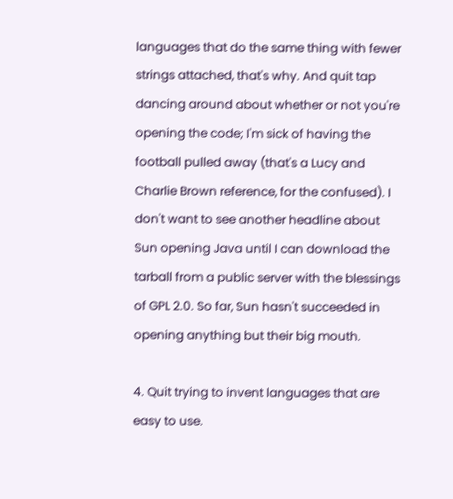languages that do the same thing with fewer strings attached, that's why. And quit tap dancing around about whether or not you're opening the code; I'm sick of having the football pulled away (that's a Lucy and Charlie Brown reference, for the confused). I don't want to see another headline about Sun opening Java until I can download the tarball from a public server with the blessings of GPL 2.0. So far, Sun hasn't succeeded in opening anything but their big mouth.

4. Quit trying to invent languages that are easy to use.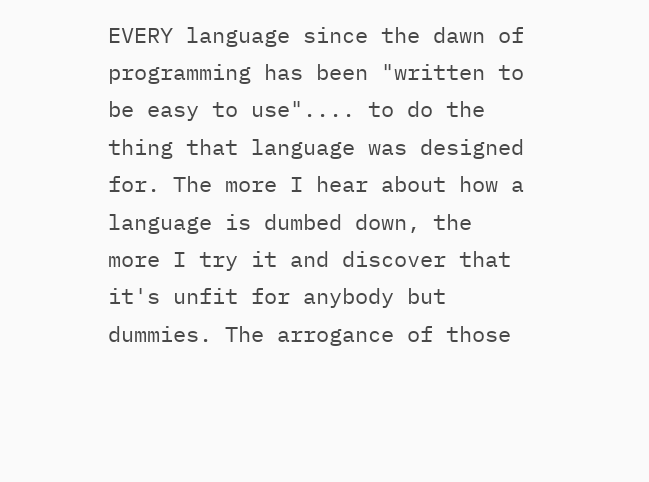EVERY language since the dawn of programming has been "written to be easy to use".... to do the thing that language was designed for. The more I hear about how a language is dumbed down, the more I try it and discover that it's unfit for anybody but dummies. The arrogance of those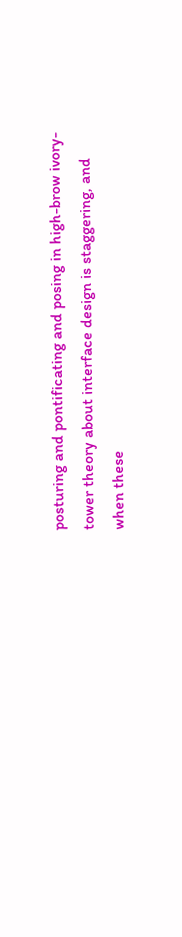posturing and pontificating and posing in high-brow ivory-tower theory about interface design is staggering, and when these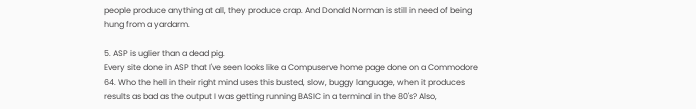people produce anything at all, they produce crap. And Donald Norman is still in need of being hung from a yardarm.

5. ASP is uglier than a dead pig.
Every site done in ASP that I've seen looks like a Compuserve home page done on a Commodore 64. Who the hell in their right mind uses this busted, slow, buggy language, when it produces results as bad as the output I was getting running BASIC in a terminal in the 80's? Also,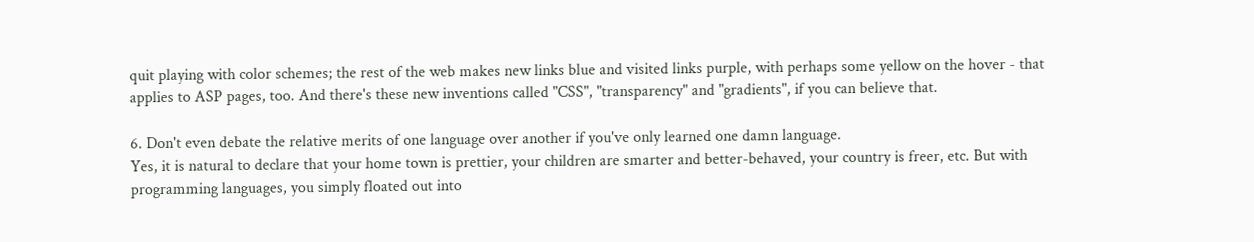quit playing with color schemes; the rest of the web makes new links blue and visited links purple, with perhaps some yellow on the hover - that applies to ASP pages, too. And there's these new inventions called "CSS", "transparency" and "gradients", if you can believe that.

6. Don't even debate the relative merits of one language over another if you've only learned one damn language.
Yes, it is natural to declare that your home town is prettier, your children are smarter and better-behaved, your country is freer, etc. But with programming languages, you simply floated out into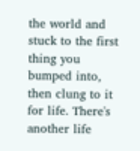the world and stuck to the first thing you bumped into, then clung to it for life. There's another life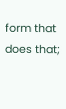form that does that;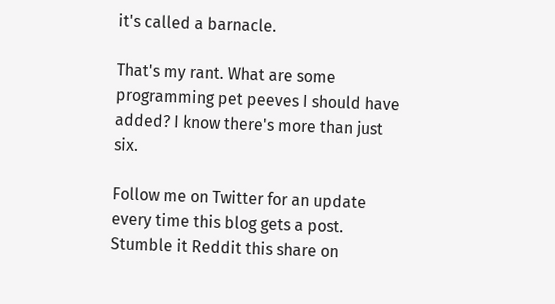it's called a barnacle.

That's my rant. What are some programming pet peeves I should have added? I know there's more than just six.

Follow me on Twitter for an update every time this blog gets a post.
Stumble it Reddit this share on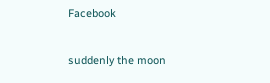Facebook

suddenly the moon